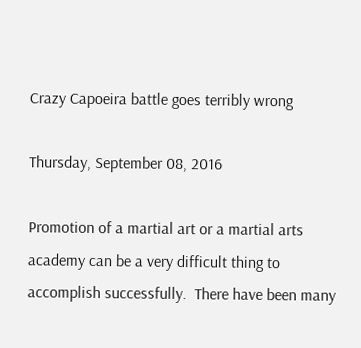Crazy Capoeira battle goes terribly wrong

Thursday, September 08, 2016

Promotion of a martial art or a martial arts academy can be a very difficult thing to accomplish successfully.  There have been many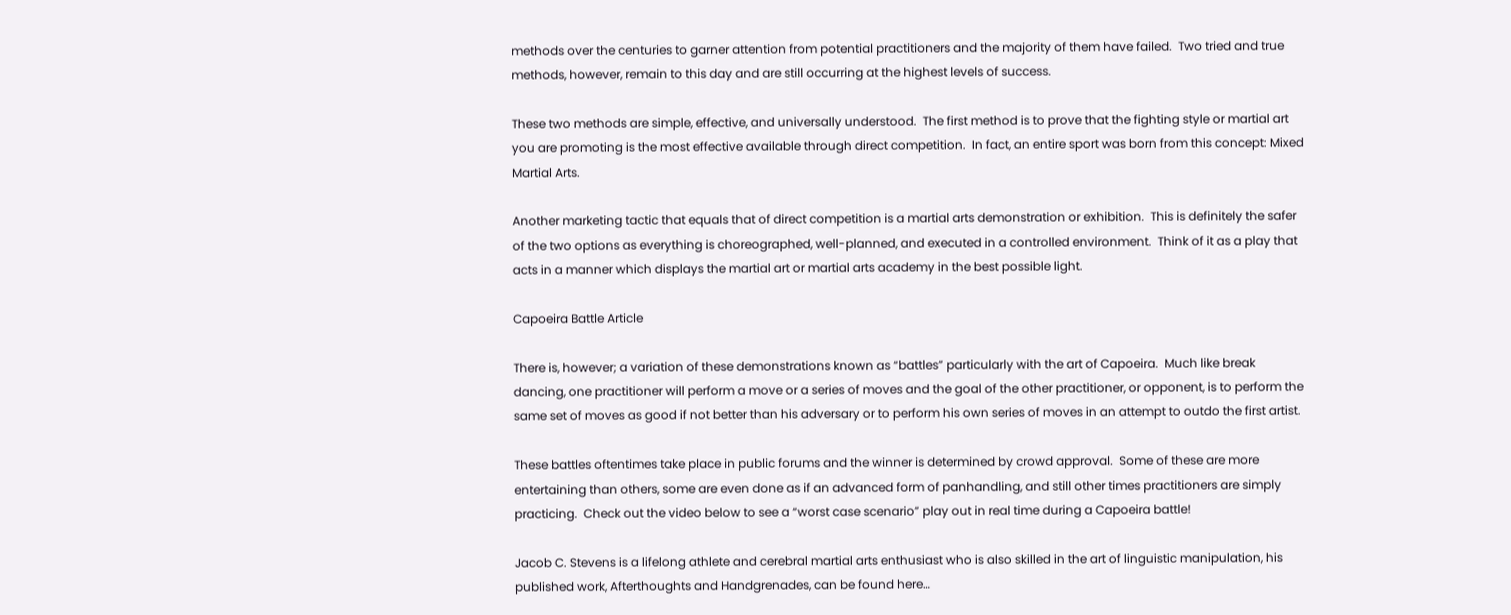methods over the centuries to garner attention from potential practitioners and the majority of them have failed.  Two tried and true methods, however, remain to this day and are still occurring at the highest levels of success.

These two methods are simple, effective, and universally understood.  The first method is to prove that the fighting style or martial art you are promoting is the most effective available through direct competition.  In fact, an entire sport was born from this concept: Mixed Martial Arts.

Another marketing tactic that equals that of direct competition is a martial arts demonstration or exhibition.  This is definitely the safer of the two options as everything is choreographed, well-planned, and executed in a controlled environment.  Think of it as a play that acts in a manner which displays the martial art or martial arts academy in the best possible light.

Capoeira Battle Article

There is, however; a variation of these demonstrations known as “battles” particularly with the art of Capoeira.  Much like break dancing, one practitioner will perform a move or a series of moves and the goal of the other practitioner, or opponent, is to perform the same set of moves as good if not better than his adversary or to perform his own series of moves in an attempt to outdo the first artist.

These battles oftentimes take place in public forums and the winner is determined by crowd approval.  Some of these are more entertaining than others, some are even done as if an advanced form of panhandling, and still other times practitioners are simply practicing.  Check out the video below to see a “worst case scenario” play out in real time during a Capoeira battle!

Jacob C. Stevens is a lifelong athlete and cerebral martial arts enthusiast who is also skilled in the art of linguistic manipulation, his published work, Afterthoughts and Handgrenades, can be found here…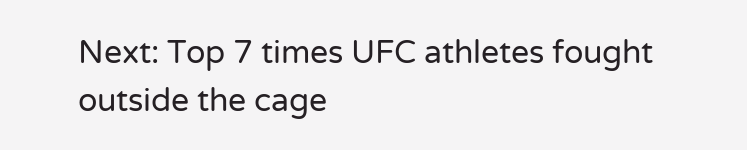Next: Top 7 times UFC athletes fought outside the cage